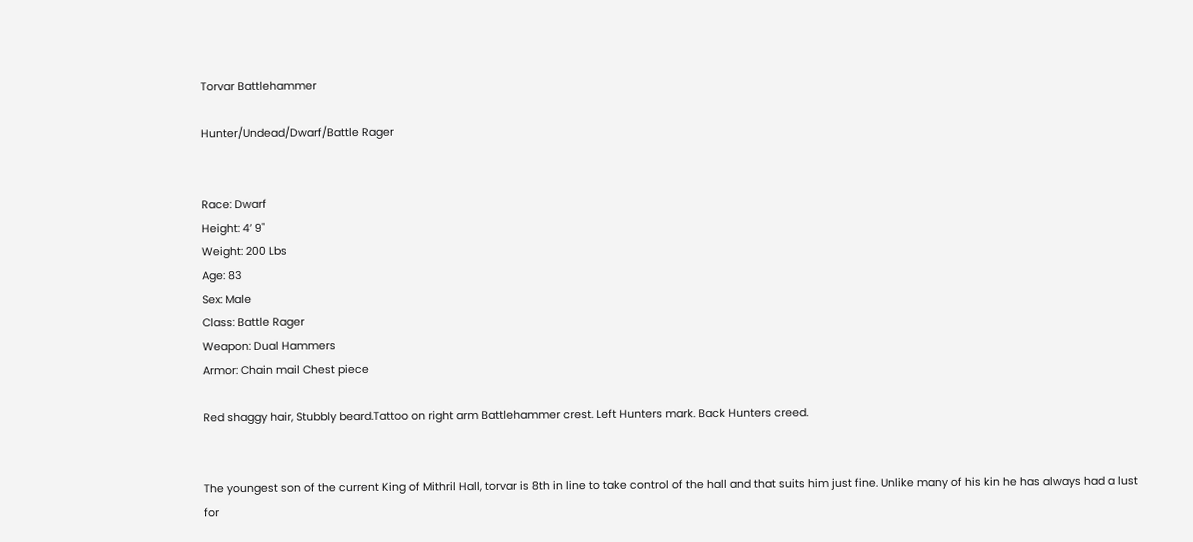Torvar Battlehammer

Hunter/Undead/Dwarf/Battle Rager


Race: Dwarf
Height: 4’ 9"
Weight: 200 Lbs
Age: 83
Sex: Male
Class: Battle Rager
Weapon: Dual Hammers
Armor: Chain mail Chest piece

Red shaggy hair, Stubbly beard.Tattoo on right arm Battlehammer crest. Left Hunters mark. Back Hunters creed.


The youngest son of the current King of Mithril Hall, torvar is 8th in line to take control of the hall and that suits him just fine. Unlike many of his kin he has always had a lust for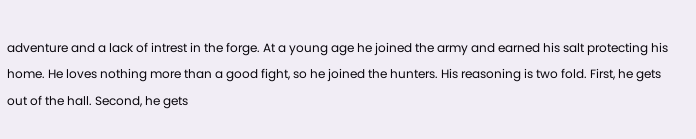adventure and a lack of intrest in the forge. At a young age he joined the army and earned his salt protecting his home. He loves nothing more than a good fight, so he joined the hunters. His reasoning is two fold. First, he gets out of the hall. Second, he gets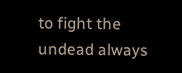to fight the undead always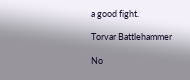a good fight.

Torvar Battlehammer

No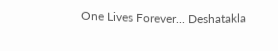One Lives Forever... Deshatakla